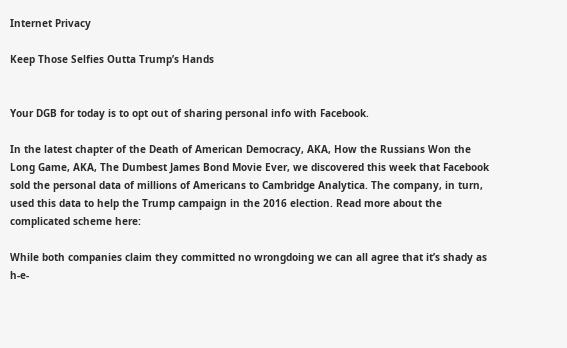Internet Privacy

Keep Those Selfies Outta Trump’s Hands


Your DGB for today is to opt out of sharing personal info with Facebook.

In the latest chapter of the Death of American Democracy, AKA, How the Russians Won the Long Game, AKA, The Dumbest James Bond Movie Ever, we discovered this week that Facebook sold the personal data of millions of Americans to Cambridge Analytica. The company, in turn, used this data to help the Trump campaign in the 2016 election. Read more about the complicated scheme here:

While both companies claim they committed no wrongdoing we can all agree that it’s shady as h-e-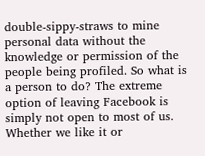double-sippy-straws to mine personal data without the knowledge or permission of the people being profiled. So what is a person to do? The extreme option of leaving Facebook is simply not open to most of us. Whether we like it or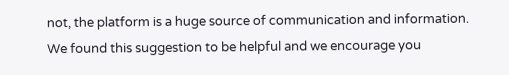not, the platform is a huge source of communication and information. We found this suggestion to be helpful and we encourage you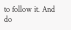to follow it. And do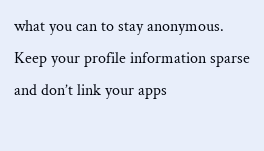what you can to stay anonymous. Keep your profile information sparse and don’t link your apps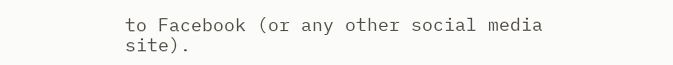to Facebook (or any other social media site).